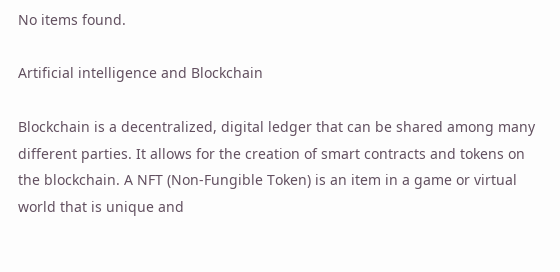No items found.

Artificial intelligence and Blockchain

Blockchain is a decentralized, digital ledger that can be shared among many different parties. It allows for the creation of smart contracts and tokens on the blockchain. A NFT (Non-Fungible Token) is an item in a game or virtual world that is unique and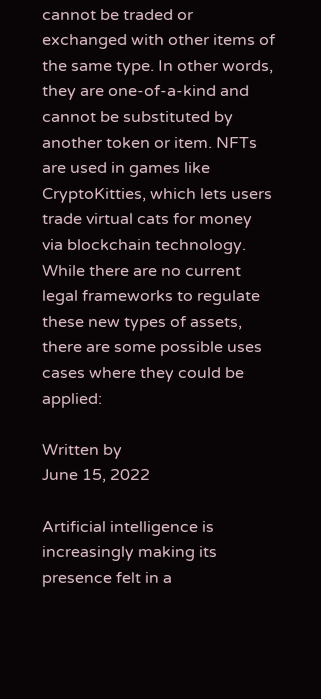cannot be traded or exchanged with other items of the same type. In other words, they are one-of-a-kind and cannot be substituted by another token or item. NFTs are used in games like CryptoKitties, which lets users trade virtual cats for money via blockchain technology. While there are no current legal frameworks to regulate these new types of assets, there are some possible uses cases where they could be applied:

Written by
June 15, 2022

Artificial intelligence is increasingly making its presence felt in a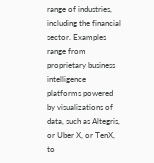range of industries, including the financial sector. Examples range from proprietary business intelligence platforms powered by visualizations of data, such as Altegris, or Uber X, or TenX, to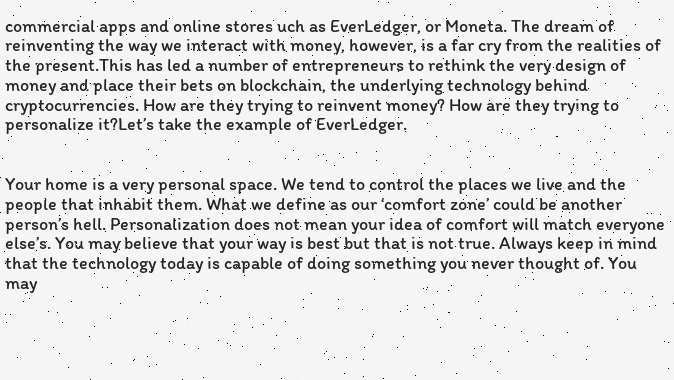commercial apps and online stores uch as EverLedger, or Moneta. The dream of reinventing the way we interact with money, however, is a far cry from the realities of the present.This has led a number of entrepreneurs to rethink the very design of money and place their bets on blockchain, the underlying technology behind cryptocurrencies. How are they trying to reinvent money? How are they trying to personalize it?Let’s take the example of EverLedger.


Your home is a very personal space. We tend to control the places we live and the people that inhabit them. What we define as our ‘comfort zone’ could be another person’s hell. Personalization does not mean your idea of comfort will match everyone else’s. You may believe that your way is best but that is not true. Always keep in mind that the technology today is capable of doing something you never thought of. You may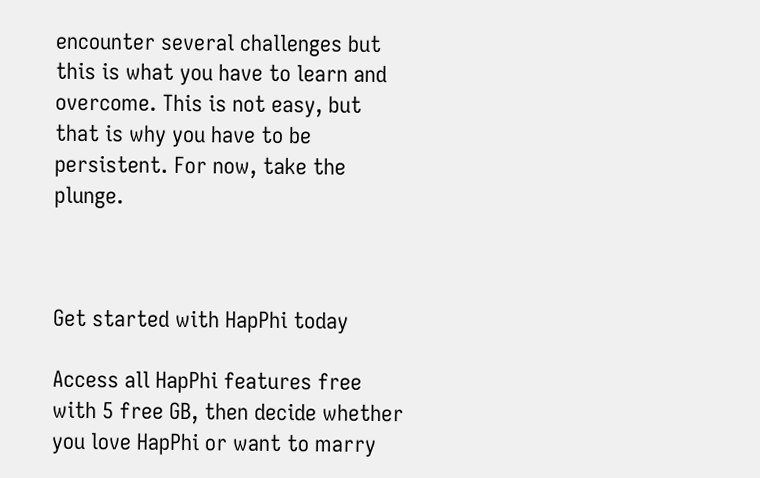encounter several challenges but this is what you have to learn and overcome. This is not easy, but that is why you have to be persistent. For now, take the plunge.



Get started with HapPhi today

Access all HapPhi features free with 5 free GB, then decide whether you love HapPhi or want to marry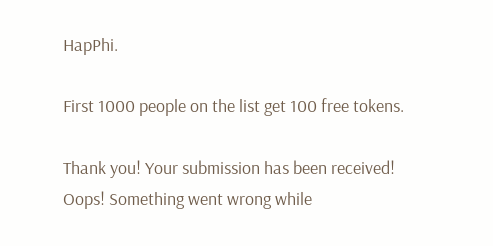HapPhi.

First 1000 people on the list get 100 free tokens.

Thank you! Your submission has been received!
Oops! Something went wrong while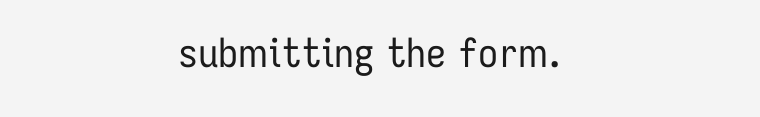submitting the form.